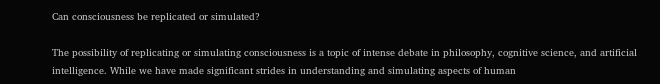Can consciousness be replicated or simulated?

The possibility of replicating or simulating consciousness is a topic of intense debate in philosophy, cognitive science, and artificial intelligence. While we have made significant strides in understanding and simulating aspects of human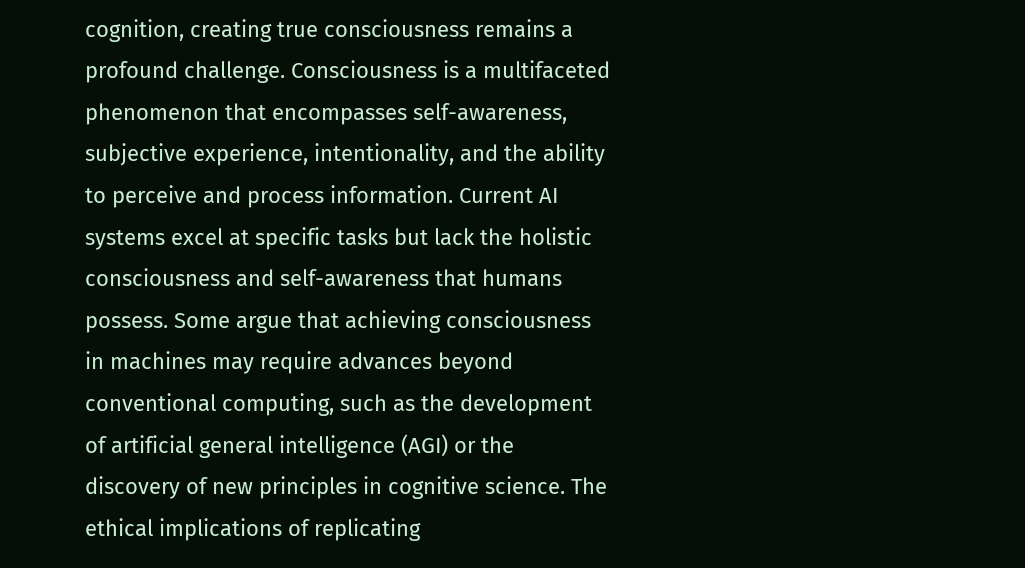cognition, creating true consciousness remains a profound challenge. Consciousness is a multifaceted phenomenon that encompasses self-awareness, subjective experience, intentionality, and the ability to perceive and process information. Current AI systems excel at specific tasks but lack the holistic consciousness and self-awareness that humans possess. Some argue that achieving consciousness in machines may require advances beyond conventional computing, such as the development of artificial general intelligence (AGI) or the discovery of new principles in cognitive science. The ethical implications of replicating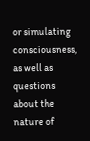or simulating consciousness, as well as questions about the nature of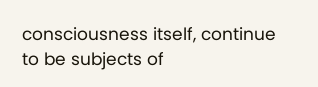consciousness itself, continue to be subjects of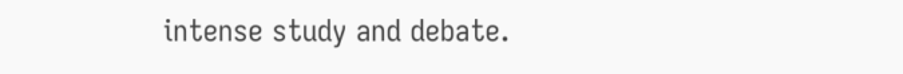intense study and debate.